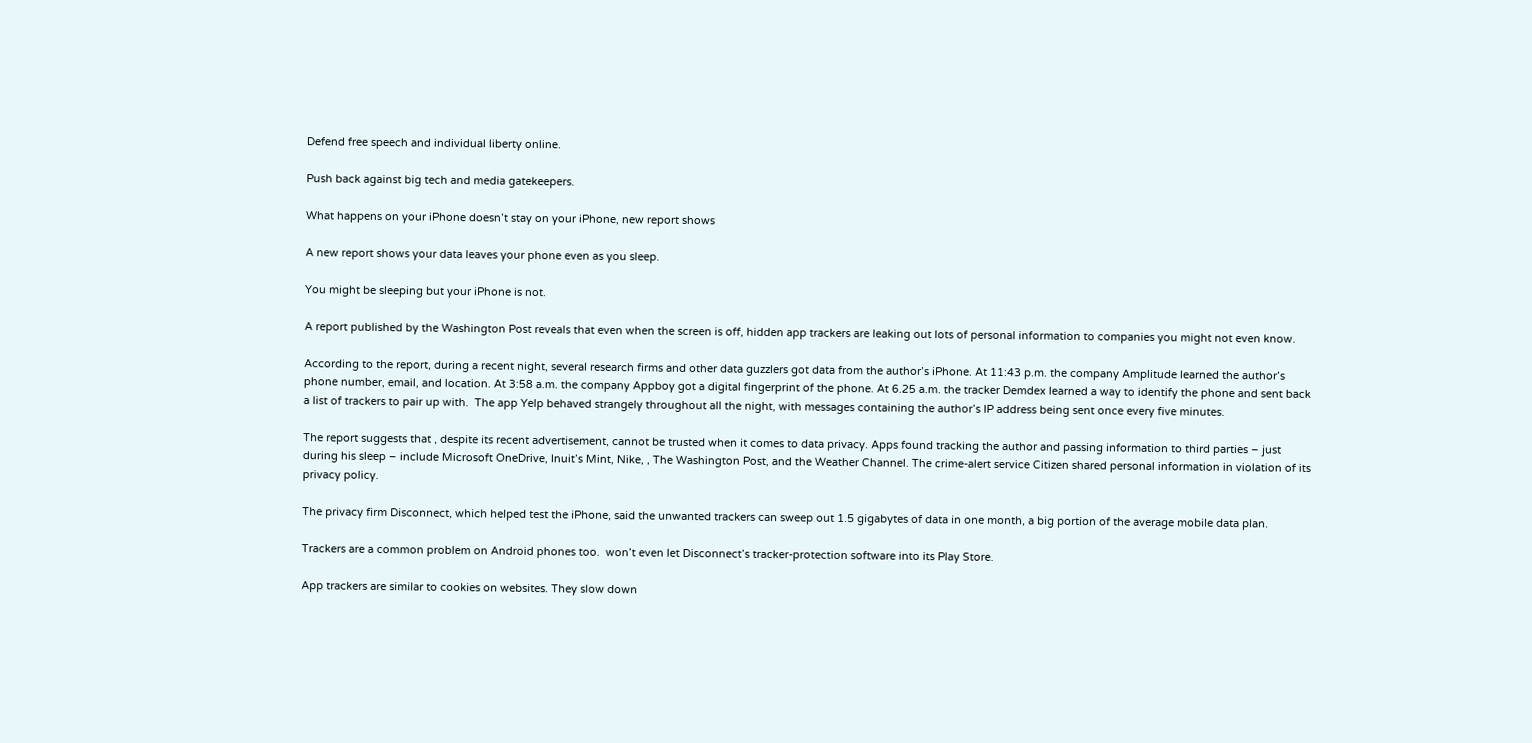Defend free speech and individual liberty online.

Push back against big tech and media gatekeepers.

What happens on your iPhone doesn’t stay on your iPhone, new report shows

A new report shows your data leaves your phone even as you sleep.

You might be sleeping but your iPhone is not.

A report published by the Washington Post reveals that even when the screen is off, hidden app trackers are leaking out lots of personal information to companies you might not even know.

According to the report, during a recent night, several research firms and other data guzzlers got data from the author’s iPhone. At 11:43 p.m. the company Amplitude learned the author’s phone number, email, and location. At 3:58 a.m. the company Appboy got a digital fingerprint of the phone. At 6.25 a.m. the tracker Demdex learned a way to identify the phone and sent back a list of trackers to pair up with.  The app Yelp behaved strangely throughout all the night, with messages containing the author’s IP address being sent once every five minutes.

The report suggests that , despite its recent advertisement, cannot be trusted when it comes to data privacy. Apps found tracking the author and passing information to third parties – just during his sleep – include Microsoft OneDrive, Inuit’s Mint, Nike, , The Washington Post, and the Weather Channel. The crime-alert service Citizen shared personal information in violation of its privacy policy.

The privacy firm Disconnect, which helped test the iPhone, said the unwanted trackers can sweep out 1.5 gigabytes of data in one month, a big portion of the average mobile data plan.

Trackers are a common problem on Android phones too.  won’t even let Disconnect’s tracker-protection software into its Play Store.

App trackers are similar to cookies on websites. They slow down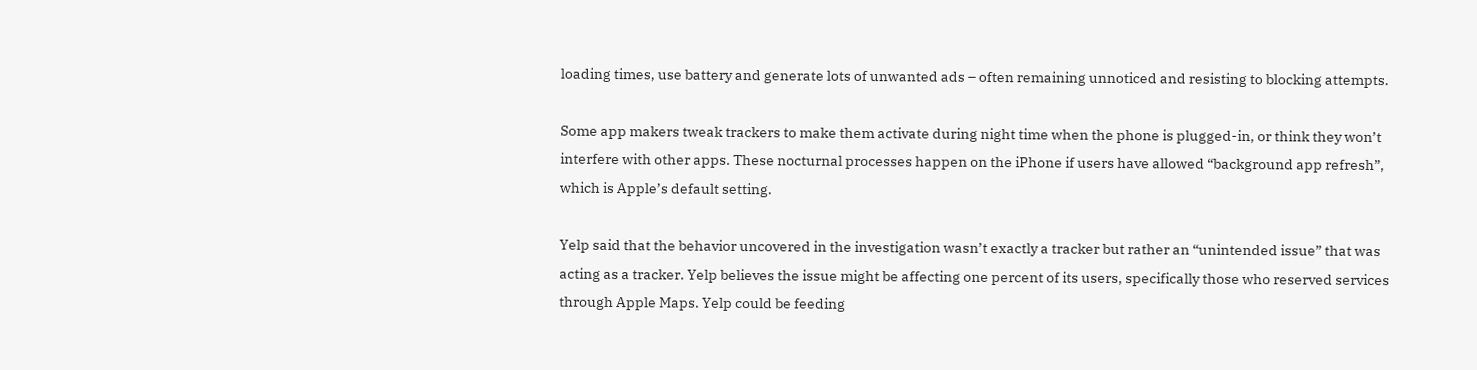loading times, use battery and generate lots of unwanted ads – often remaining unnoticed and resisting to blocking attempts.

Some app makers tweak trackers to make them activate during night time when the phone is plugged-in, or think they won’t interfere with other apps. These nocturnal processes happen on the iPhone if users have allowed “background app refresh”, which is Apple’s default setting.

Yelp said that the behavior uncovered in the investigation wasn’t exactly a tracker but rather an “unintended issue” that was acting as a tracker. Yelp believes the issue might be affecting one percent of its users, specifically those who reserved services through Apple Maps. Yelp could be feeding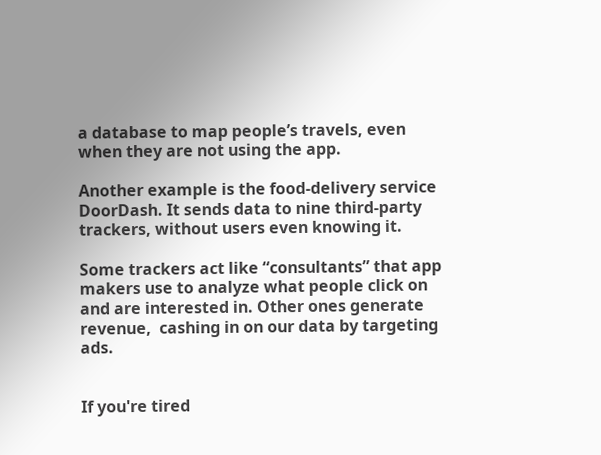a database to map people’s travels, even when they are not using the app.

Another example is the food-delivery service DoorDash. It sends data to nine third-party trackers, without users even knowing it.

Some trackers act like “consultants” that app makers use to analyze what people click on and are interested in. Other ones generate revenue,  cashing in on our data by targeting ads.


If you're tired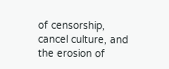of censorship, cancel culture, and the erosion of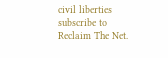civil liberties subscribe to Reclaim The Net.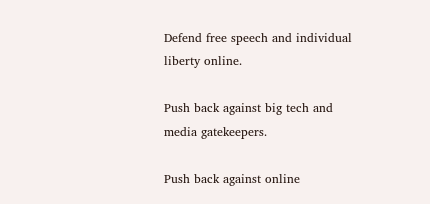Defend free speech and individual liberty online.

Push back against big tech and media gatekeepers.

Push back against online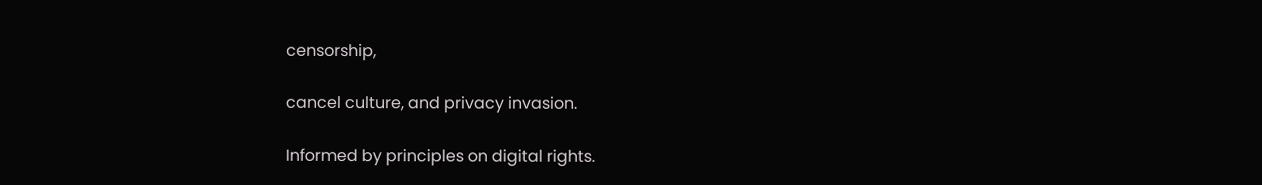censorship,

cancel culture, and privacy invasion.

Informed by principles on digital rights.